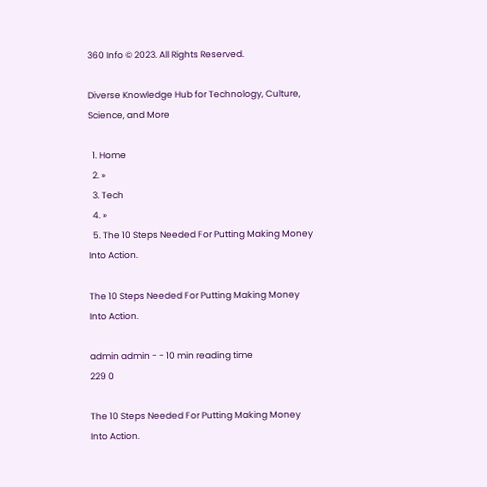360 Info © 2023. All Rights Reserved.

Diverse Knowledge Hub for Technology, Culture, Science, and More

  1. Home
  2. »
  3. Tech
  4. »
  5. The 10 Steps Needed For Putting Making Money Into Action.

The 10 Steps Needed For Putting Making Money Into Action.

admin admin - - 10 min reading time
229 0

The 10 Steps Needed For Putting Making Money Into Action.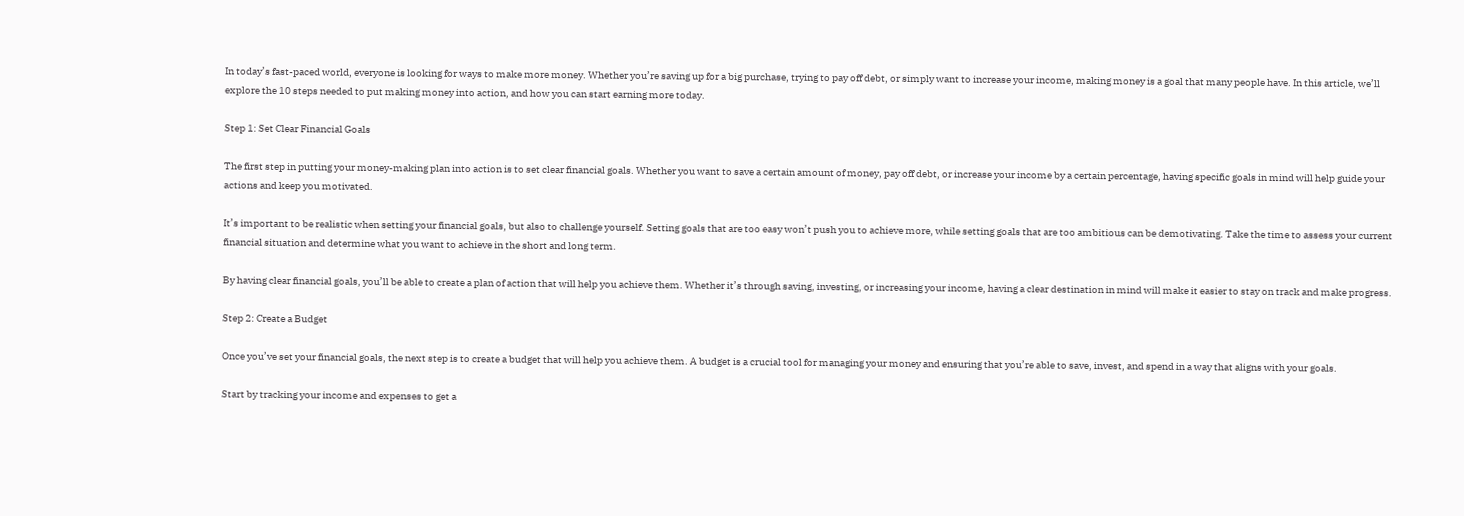In today’s fast-paced world, everyone is looking for ways to make more money. Whether you’re saving up for a big purchase, trying to pay off debt, or simply want to increase your income, making money is a goal that many people have. In this article, we’ll explore the 10 steps needed to put making money into action, and how you can start earning more today.

Step 1: Set Clear Financial Goals

The first step in putting your money-making plan into action is to set clear financial goals. Whether you want to save a certain amount of money, pay off debt, or increase your income by a certain percentage, having specific goals in mind will help guide your actions and keep you motivated.

It’s important to be realistic when setting your financial goals, but also to challenge yourself. Setting goals that are too easy won’t push you to achieve more, while setting goals that are too ambitious can be demotivating. Take the time to assess your current financial situation and determine what you want to achieve in the short and long term.

By having clear financial goals, you’ll be able to create a plan of action that will help you achieve them. Whether it’s through saving, investing, or increasing your income, having a clear destination in mind will make it easier to stay on track and make progress.

Step 2: Create a Budget

Once you’ve set your financial goals, the next step is to create a budget that will help you achieve them. A budget is a crucial tool for managing your money and ensuring that you’re able to save, invest, and spend in a way that aligns with your goals.

Start by tracking your income and expenses to get a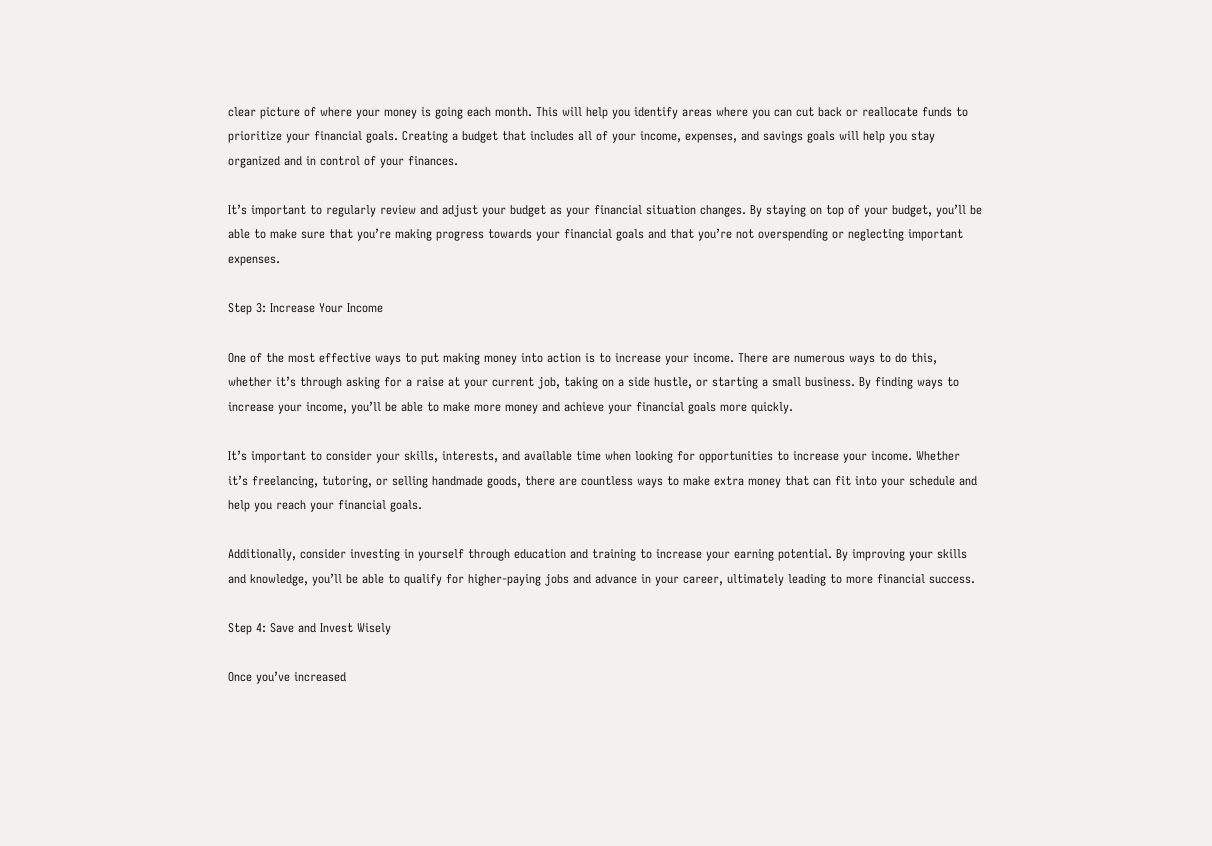clear picture of where your money is going each month. This will help you identify areas where you can cut back or reallocate funds to prioritize your financial goals. Creating a budget that includes all of your income, expenses, and savings goals will help you stay organized and in control of your finances.

It’s important to regularly review and adjust your budget as your financial situation changes. By staying on top of your budget, you’ll be able to make sure that you’re making progress towards your financial goals and that you’re not overspending or neglecting important expenses.

Step 3: Increase Your Income

One of the most effective ways to put making money into action is to increase your income. There are numerous ways to do this, whether it’s through asking for a raise at your current job, taking on a side hustle, or starting a small business. By finding ways to increase your income, you’ll be able to make more money and achieve your financial goals more quickly.

It’s important to consider your skills, interests, and available time when looking for opportunities to increase your income. Whether it’s freelancing, tutoring, or selling handmade goods, there are countless ways to make extra money that can fit into your schedule and help you reach your financial goals.

Additionally, consider investing in yourself through education and training to increase your earning potential. By improving your skills and knowledge, you’ll be able to qualify for higher-paying jobs and advance in your career, ultimately leading to more financial success.

Step 4: Save and Invest Wisely

Once you’ve increased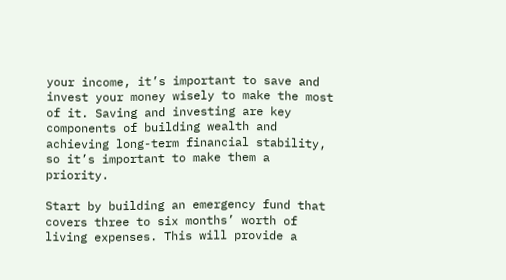your income, it’s important to save and invest your money wisely to make the most of it. Saving and investing are key components of building wealth and achieving long-term financial stability, so it’s important to make them a priority.

Start by building an emergency fund that covers three to six months’ worth of living expenses. This will provide a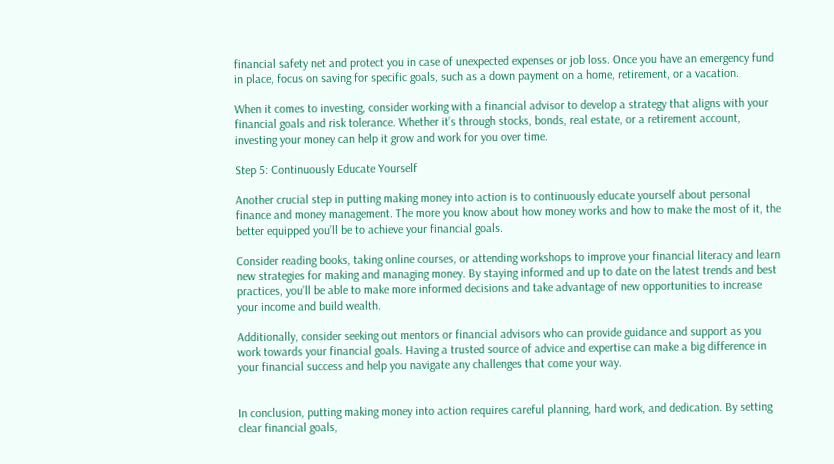financial safety net and protect you in case of unexpected expenses or job loss. Once you have an emergency fund in place, focus on saving for specific goals, such as a down payment on a home, retirement, or a vacation.

When it comes to investing, consider working with a financial advisor to develop a strategy that aligns with your financial goals and risk tolerance. Whether it’s through stocks, bonds, real estate, or a retirement account, investing your money can help it grow and work for you over time.

Step 5: Continuously Educate Yourself

Another crucial step in putting making money into action is to continuously educate yourself about personal finance and money management. The more you know about how money works and how to make the most of it, the better equipped you’ll be to achieve your financial goals.

Consider reading books, taking online courses, or attending workshops to improve your financial literacy and learn new strategies for making and managing money. By staying informed and up to date on the latest trends and best practices, you’ll be able to make more informed decisions and take advantage of new opportunities to increase your income and build wealth.

Additionally, consider seeking out mentors or financial advisors who can provide guidance and support as you work towards your financial goals. Having a trusted source of advice and expertise can make a big difference in your financial success and help you navigate any challenges that come your way.


In conclusion, putting making money into action requires careful planning, hard work, and dedication. By setting clear financial goals,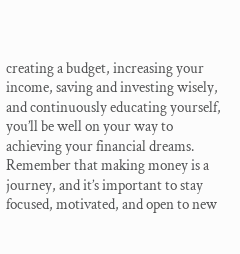creating a budget, increasing your income, saving and investing wisely, and continuously educating yourself, you’ll be well on your way to achieving your financial dreams. Remember that making money is a journey, and it’s important to stay focused, motivated, and open to new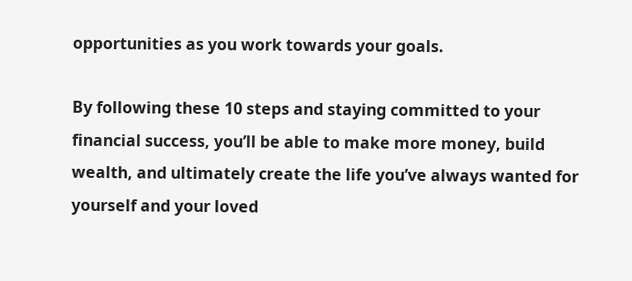opportunities as you work towards your goals.

By following these 10 steps and staying committed to your financial success, you’ll be able to make more money, build wealth, and ultimately create the life you’ve always wanted for yourself and your loved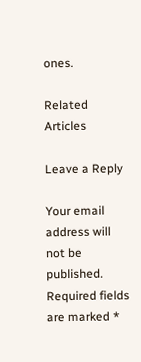ones.

Related Articles

Leave a Reply

Your email address will not be published. Required fields are marked *